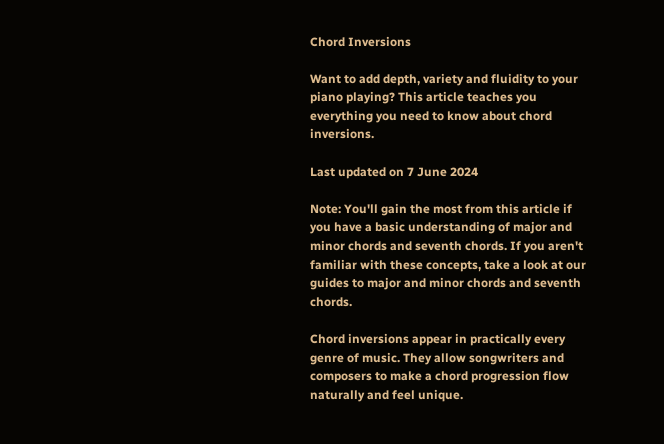Chord Inversions

Want to add depth, variety and fluidity to your piano playing? This article teaches you everything you need to know about chord inversions.

Last updated on 7 June 2024

Note: You'll gain the most from this article if you have a basic understanding of major and minor chords and seventh chords. If you aren't familiar with these concepts, take a look at our guides to major and minor chords and seventh chords.

Chord inversions appear in practically every genre of music. They allow songwriters and composers to make a chord progression flow naturally and feel unique.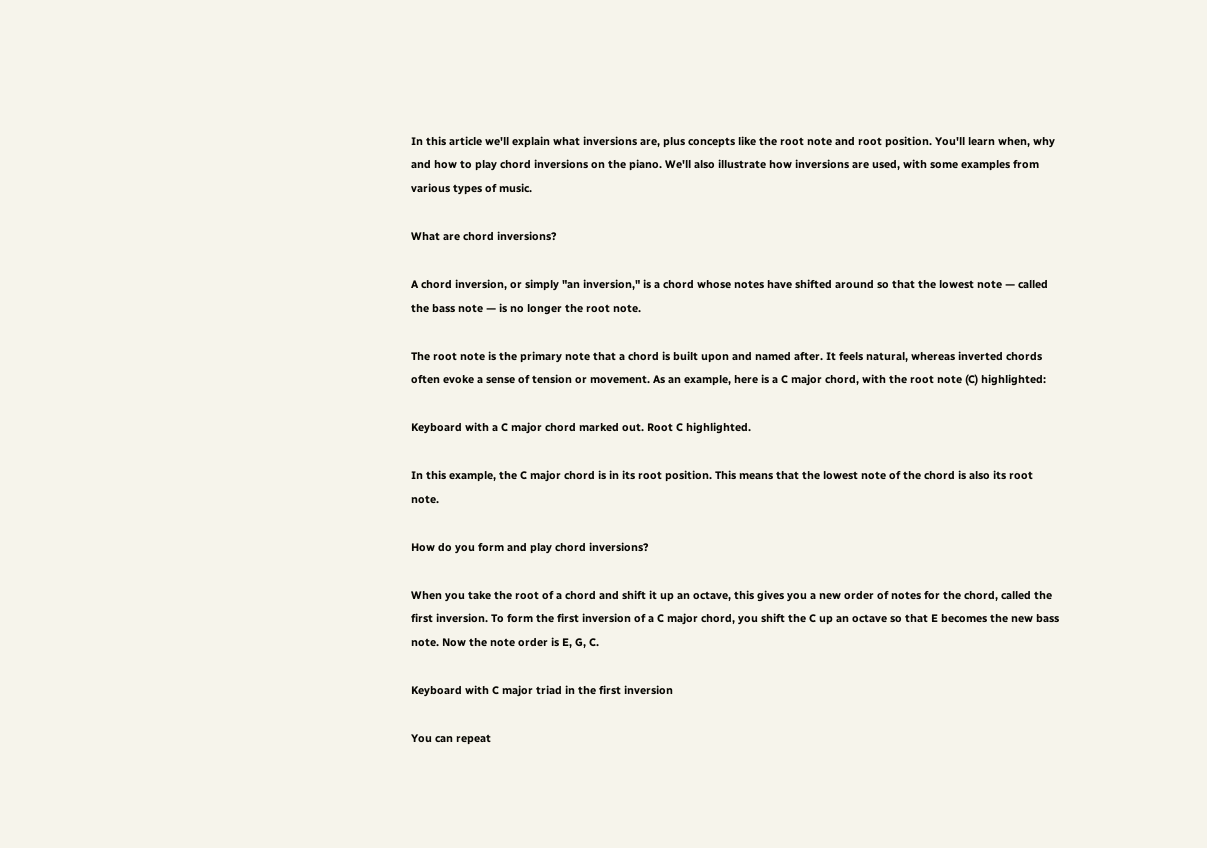In this article we'll explain what inversions are, plus concepts like the root note and root position. You'll learn when, why and how to play chord inversions on the piano. We'll also illustrate how inversions are used, with some examples from various types of music.

What are chord inversions?

A chord inversion, or simply "an inversion," is a chord whose notes have shifted around so that the lowest note — called the bass note — is no longer the root note.

The root note is the primary note that a chord is built upon and named after. It feels natural, whereas inverted chords often evoke a sense of tension or movement. As an example, here is a C major chord, with the root note (C) highlighted:

Keyboard with a C major chord marked out. Root C highlighted.

In this example, the C major chord is in its root position. This means that the lowest note of the chord is also its root note.

How do you form and play chord inversions?

When you take the root of a chord and shift it up an octave, this gives you a new order of notes for the chord, called the first inversion. To form the first inversion of a C major chord, you shift the C up an octave so that E becomes the new bass note. Now the note order is E, G, C.

Keyboard with C major triad in the first inversion

You can repeat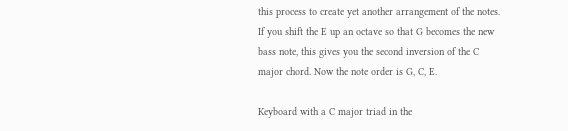this process to create yet another arrangement of the notes. If you shift the E up an octave so that G becomes the new bass note, this gives you the second inversion of the C major chord. Now the note order is G, C, E.

Keyboard with a C major triad in the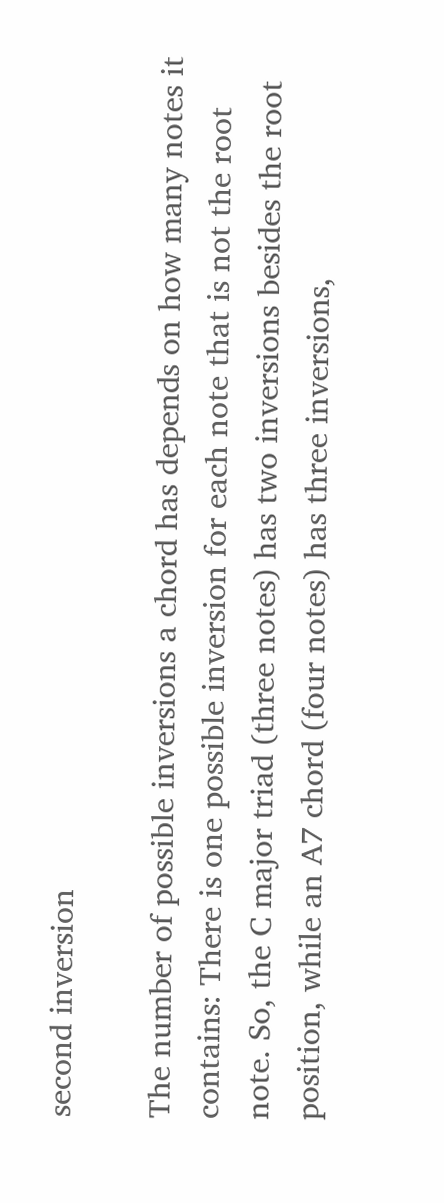second inversion

The number of possible inversions a chord has depends on how many notes it contains: There is one possible inversion for each note that is not the root note. So, the C major triad (three notes) has two inversions besides the root position, while an A7 chord (four notes) has three inversions,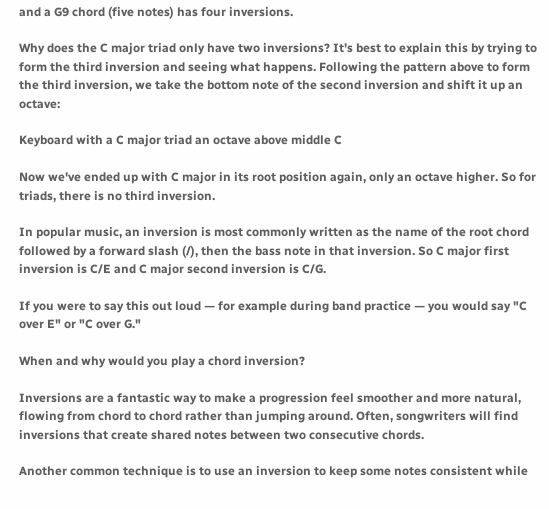and a G9 chord (five notes) has four inversions.

Why does the C major triad only have two inversions? It's best to explain this by trying to form the third inversion and seeing what happens. Following the pattern above to form the third inversion, we take the bottom note of the second inversion and shift it up an octave:

Keyboard with a C major triad an octave above middle C

Now we've ended up with C major in its root position again, only an octave higher. So for triads, there is no third inversion.

In popular music, an inversion is most commonly written as the name of the root chord followed by a forward slash (/), then the bass note in that inversion. So C major first inversion is C/E and C major second inversion is C/G.

If you were to say this out loud — for example during band practice — you would say "C over E" or "C over G."

When and why would you play a chord inversion?

Inversions are a fantastic way to make a progression feel smoother and more natural, flowing from chord to chord rather than jumping around. Often, songwriters will find inversions that create shared notes between two consecutive chords.

Another common technique is to use an inversion to keep some notes consistent while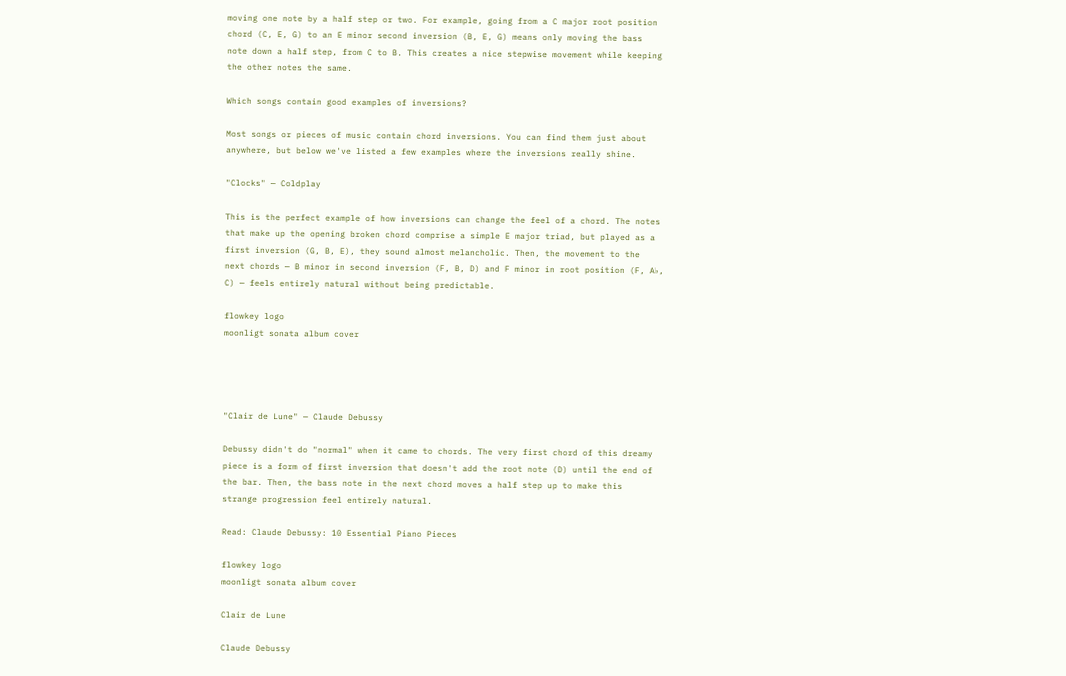moving one note by a half step or two. For example, going from a C major root position chord (C, E, G) to an E minor second inversion (B, E, G) means only moving the bass note down a half step, from C to B. This creates a nice stepwise movement while keeping the other notes the same.

Which songs contain good examples of inversions?

Most songs or pieces of music contain chord inversions. You can find them just about anywhere, but below we've listed a few examples where the inversions really shine.

"Clocks" — Coldplay

This is the perfect example of how inversions can change the feel of a chord. The notes that make up the opening broken chord comprise a simple E major triad, but played as a first inversion (G, B, E), they sound almost melancholic. Then, the movement to the next chords — B minor in second inversion (F, B, D) and F minor in root position (F, A♭, C) — feels entirely natural without being predictable.

flowkey logo
moonligt sonata album cover




"Clair de Lune" — Claude Debussy

Debussy didn't do "normal" when it came to chords. The very first chord of this dreamy piece is a form of first inversion that doesn't add the root note (D) until the end of the bar. Then, the bass note in the next chord moves a half step up to make this strange progression feel entirely natural.

Read: Claude Debussy: 10 Essential Piano Pieces

flowkey logo
moonligt sonata album cover

Clair de Lune

Claude Debussy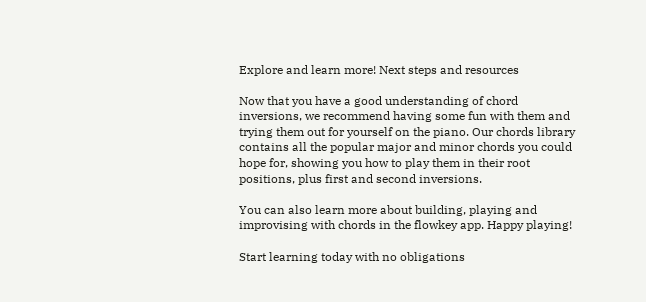Explore and learn more! Next steps and resources

Now that you have a good understanding of chord inversions, we recommend having some fun with them and trying them out for yourself on the piano. Our chords library contains all the popular major and minor chords you could hope for, showing you how to play them in their root positions, plus first and second inversions.

You can also learn more about building, playing and improvising with chords in the flowkey app. Happy playing!

Start learning today with no obligations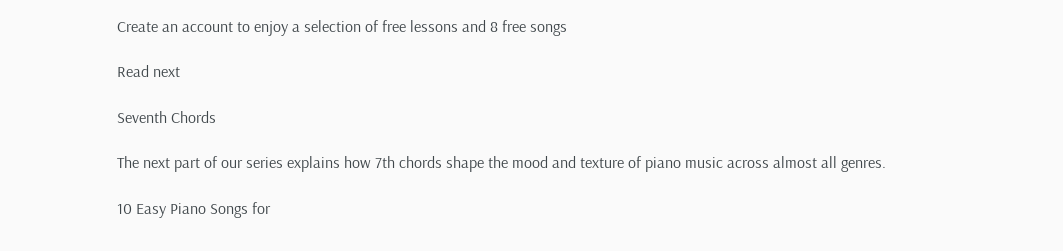Create an account to enjoy a selection of free lessons and 8 free songs

Read next

Seventh Chords

The next part of our series explains how 7th chords shape the mood and texture of piano music across almost all genres.

10 Easy Piano Songs for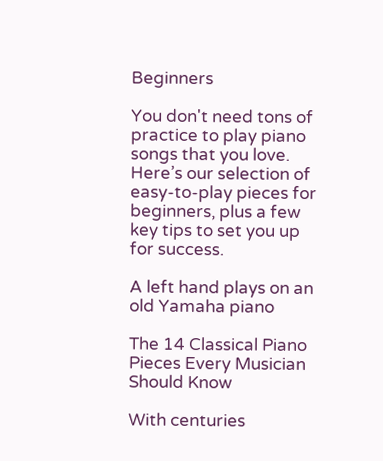Beginners

You don't need tons of practice to play piano songs that you love. Here’s our selection of easy-to-play pieces for beginners, plus a few key tips to set you up for success.

A left hand plays on an old Yamaha piano

The 14 Classical Piano Pieces Every Musician Should Know

With centuries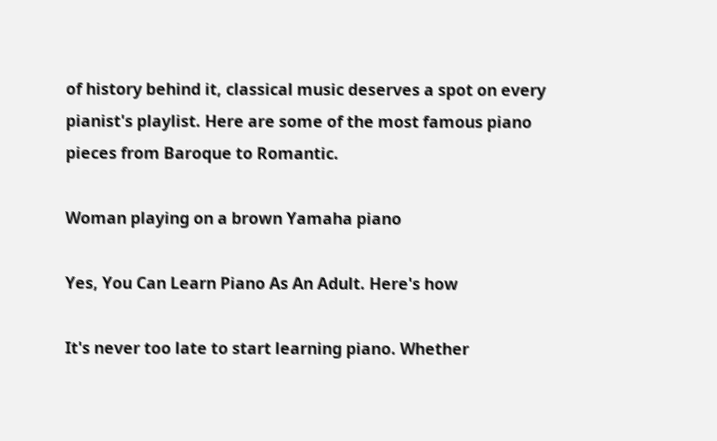of history behind it, classical music deserves a spot on every pianist's playlist. Here are some of the most famous piano pieces from Baroque to Romantic.

Woman playing on a brown Yamaha piano

Yes, You Can Learn Piano As An Adult. Here's how

It's never too late to start learning piano. Whether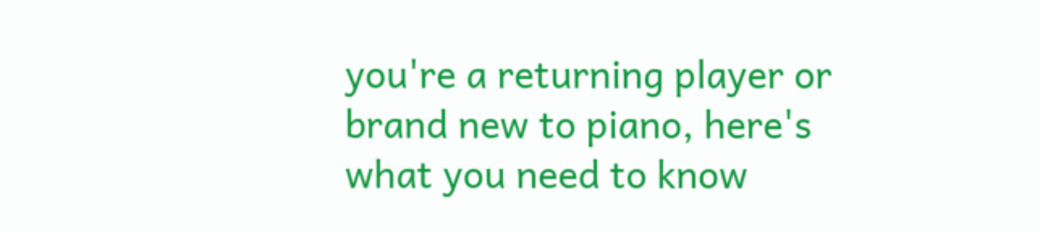you're a returning player or brand new to piano, here's what you need to know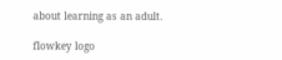about learning as an adult.

flowkey logo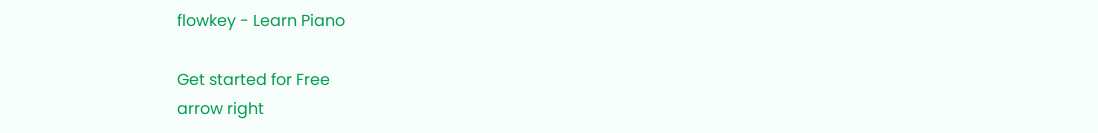flowkey - Learn Piano

Get started for Free
arrow right